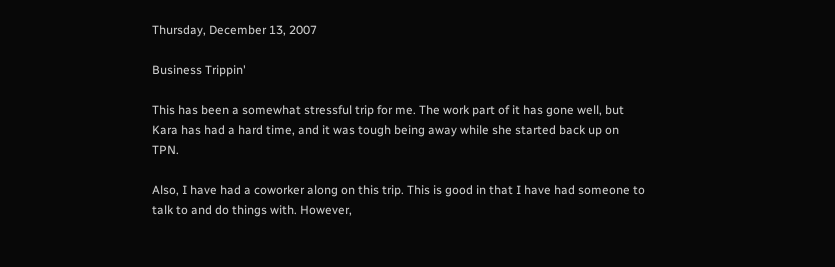Thursday, December 13, 2007

Business Trippin'

This has been a somewhat stressful trip for me. The work part of it has gone well, but Kara has had a hard time, and it was tough being away while she started back up on TPN.

Also, I have had a coworker along on this trip. This is good in that I have had someone to talk to and do things with. However,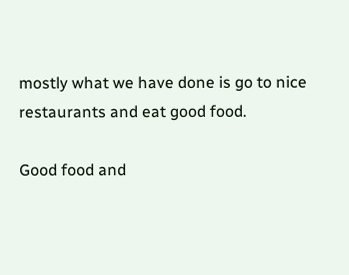mostly what we have done is go to nice restaurants and eat good food.

Good food and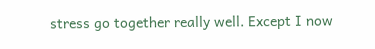stress go together really well. Except I now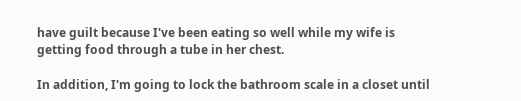have guilt because I've been eating so well while my wife is getting food through a tube in her chest.

In addition, I'm going to lock the bathroom scale in a closet until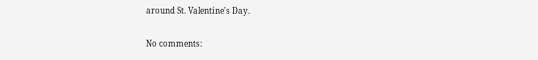around St. Valentine's Day.

No comments: